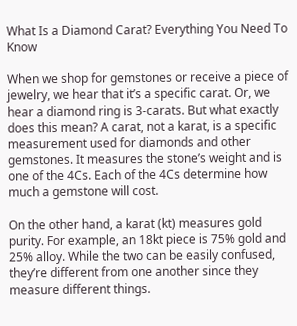What Is a Diamond Carat? Everything You Need To Know

When we shop for gemstones or receive a piece of jewelry, we hear that it’s a specific carat. Or, we hear a diamond ring is 3-carats. But what exactly does this mean? A carat, not a karat, is a specific measurement used for diamonds and other gemstones. It measures the stone’s weight and is one of the 4Cs. Each of the 4Cs determine how much a gemstone will cost.

On the other hand, a karat (kt) measures gold purity. For example, an 18kt piece is 75% gold and 25% alloy. While the two can be easily confused, they’re different from one another since they measure different things.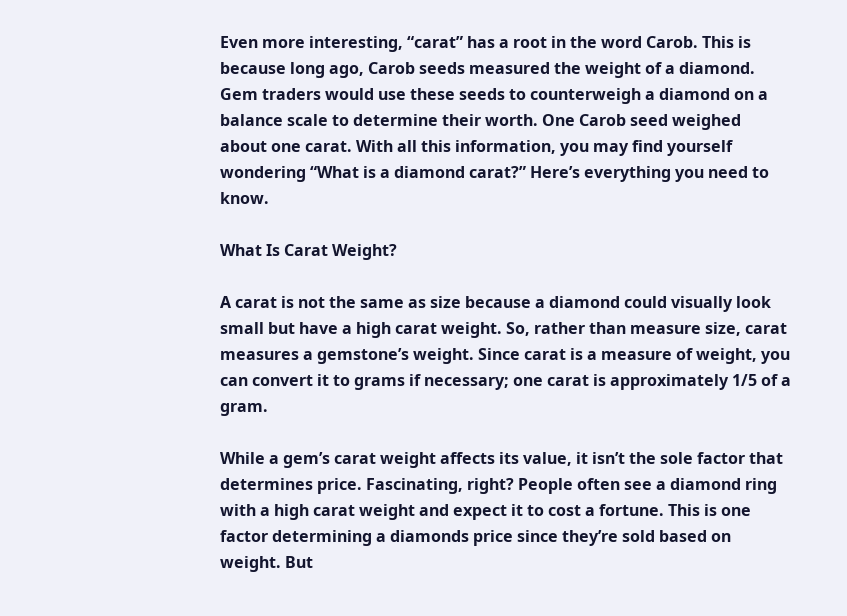Even more interesting, “carat” has a root in the word Carob. This is because long ago, Carob seeds measured the weight of a diamond. Gem traders would use these seeds to counterweigh a diamond on a balance scale to determine their worth. One Carob seed weighed about one carat. With all this information, you may find yourself wondering “What is a diamond carat?” Here’s everything you need to know.

What Is Carat Weight?

A carat is not the same as size because a diamond could visually look small but have a high carat weight. So, rather than measure size, carat measures a gemstone’s weight. Since carat is a measure of weight, you can convert it to grams if necessary; one carat is approximately 1/5 of a gram.

While a gem’s carat weight affects its value, it isn’t the sole factor that determines price. Fascinating, right? People often see a diamond ring with a high carat weight and expect it to cost a fortune. This is one factor determining a diamonds price since they’re sold based on weight. But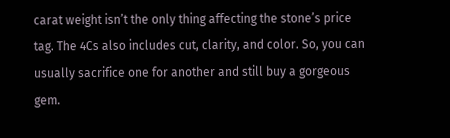carat weight isn’t the only thing affecting the stone’s price tag. The 4Cs also includes cut, clarity, and color. So, you can usually sacrifice one for another and still buy a gorgeous gem.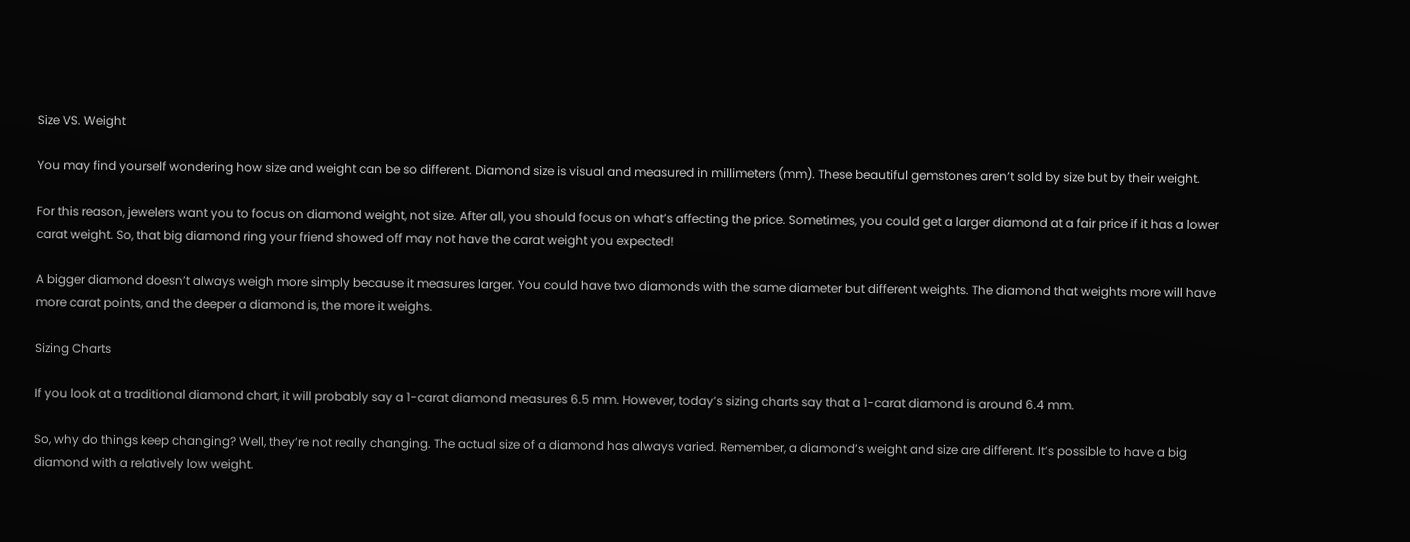Size VS. Weight

You may find yourself wondering how size and weight can be so different. Diamond size is visual and measured in millimeters (mm). These beautiful gemstones aren’t sold by size but by their weight.

For this reason, jewelers want you to focus on diamond weight, not size. After all, you should focus on what’s affecting the price. Sometimes, you could get a larger diamond at a fair price if it has a lower carat weight. So, that big diamond ring your friend showed off may not have the carat weight you expected!

A bigger diamond doesn’t always weigh more simply because it measures larger. You could have two diamonds with the same diameter but different weights. The diamond that weights more will have more carat points, and the deeper a diamond is, the more it weighs.

Sizing Charts

If you look at a traditional diamond chart, it will probably say a 1-carat diamond measures 6.5 mm. However, today’s sizing charts say that a 1-carat diamond is around 6.4 mm.

So, why do things keep changing? Well, they’re not really changing. The actual size of a diamond has always varied. Remember, a diamond’s weight and size are different. It’s possible to have a big diamond with a relatively low weight.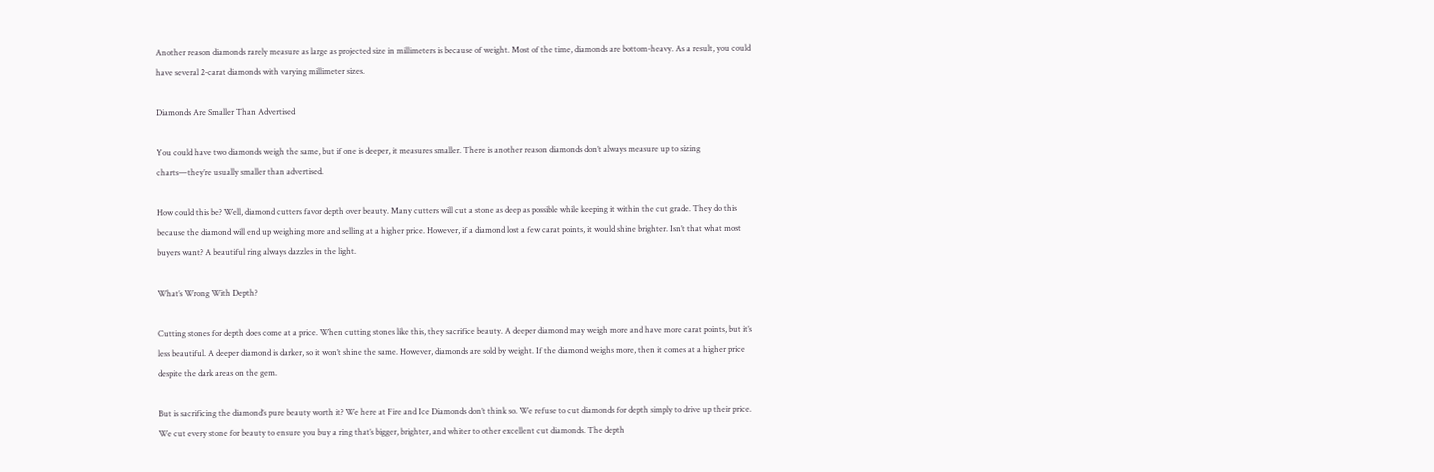Another reason diamonds rarely measure as large as projected size in millimeters is because of weight. Most of the time, diamonds are bottom-heavy. As a result, you could have several 2-carat diamonds with varying millimeter sizes.

Diamonds Are Smaller Than Advertised

You could have two diamonds weigh the same, but if one is deeper, it measures smaller. There is another reason diamonds don’t always measure up to sizing charts—they’re usually smaller than advertised.

How could this be? Well, diamond cutters favor depth over beauty. Many cutters will cut a stone as deep as possible while keeping it within the cut grade. They do this because the diamond will end up weighing more and selling at a higher price. However, if a diamond lost a few carat points, it would shine brighter. Isn’t that what most buyers want? A beautiful ring always dazzles in the light.

What’s Wrong With Depth?

Cutting stones for depth does come at a price. When cutting stones like this, they sacrifice beauty. A deeper diamond may weigh more and have more carat points, but it’s less beautiful. A deeper diamond is darker, so it won’t shine the same. However, diamonds are sold by weight. If the diamond weighs more, then it comes at a higher price despite the dark areas on the gem.

But is sacrificing the diamond’s pure beauty worth it? We here at Fire and Ice Diamonds don’t think so. We refuse to cut diamonds for depth simply to drive up their price. We cut every stone for beauty to ensure you buy a ring that’s bigger, brighter, and whiter to other excellent cut diamonds. The depth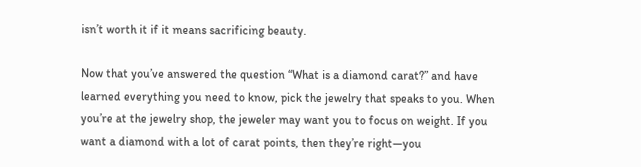isn’t worth it if it means sacrificing beauty.

Now that you’ve answered the question “What is a diamond carat?” and have learned everything you need to know, pick the jewelry that speaks to you. When you’re at the jewelry shop, the jeweler may want you to focus on weight. If you want a diamond with a lot of carat points, then they’re right—you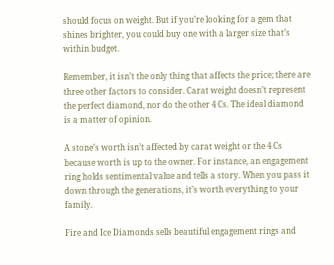should focus on weight. But if you’re looking for a gem that shines brighter, you could buy one with a larger size that’s within budget.

Remember, it isn’t the only thing that affects the price; there are three other factors to consider. Carat weight doesn’t represent the perfect diamond, nor do the other 4 Cs. The ideal diamond is a matter of opinion.

A stone’s worth isn’t affected by carat weight or the 4 Cs because worth is up to the owner. For instance, an engagement ring holds sentimental value and tells a story. When you pass it down through the generations, it’s worth everything to your family.

Fire and Ice Diamonds sells beautiful engagement rings and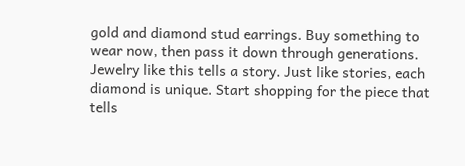gold and diamond stud earrings. Buy something to wear now, then pass it down through generations. Jewelry like this tells a story. Just like stories, each diamond is unique. Start shopping for the piece that tells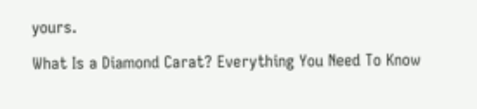yours.

What Is a Diamond Carat? Everything You Need To Know